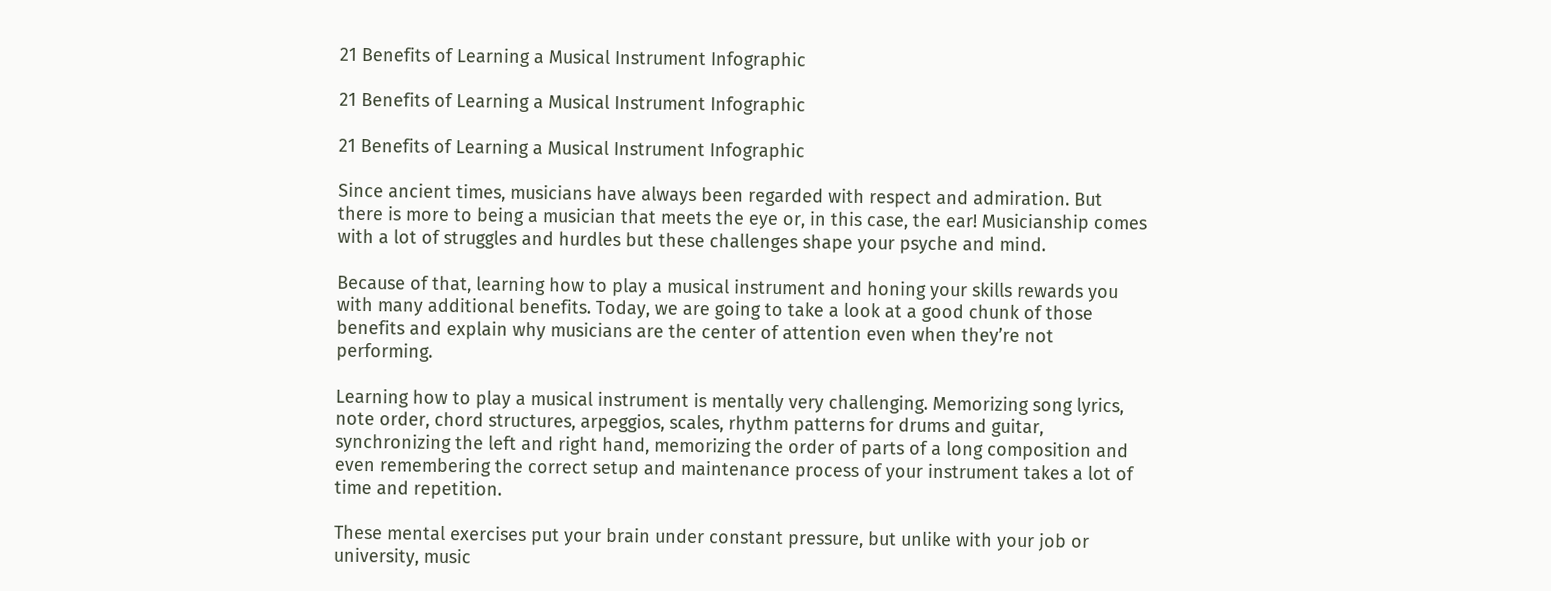21 Benefits of Learning a Musical Instrument Infographic

21 Benefits of Learning a Musical Instrument Infographic

21 Benefits of Learning a Musical Instrument Infographic

Since ancient times, musicians have always been regarded with respect and admiration. But there is more to being a musician that meets the eye or, in this case, the ear! Musicianship comes with a lot of struggles and hurdles but these challenges shape your psyche and mind.

Because of that, learning how to play a musical instrument and honing your skills rewards you with many additional benefits. Today, we are going to take a look at a good chunk of those benefits and explain why musicians are the center of attention even when they’re not performing.

Learning how to play a musical instrument is mentally very challenging. Memorizing song lyrics, note order, chord structures, arpeggios, scales, rhythm patterns for drums and guitar, synchronizing the left and right hand, memorizing the order of parts of a long composition and even remembering the correct setup and maintenance process of your instrument takes a lot of time and repetition.

These mental exercises put your brain under constant pressure, but unlike with your job or university, music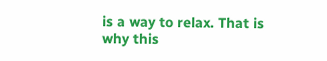is a way to relax. That is why this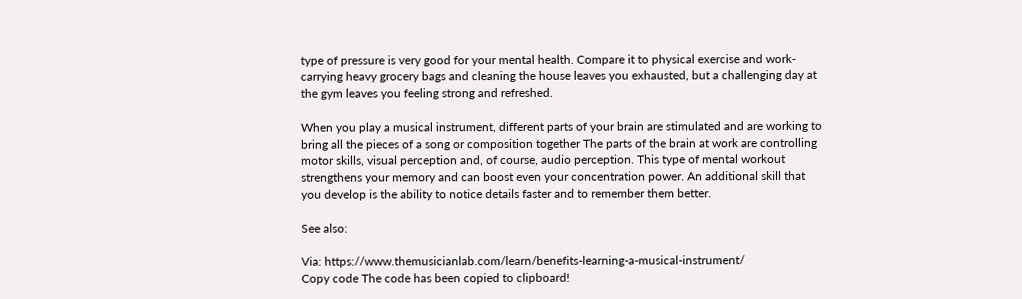type of pressure is very good for your mental health. Compare it to physical exercise and work- carrying heavy grocery bags and cleaning the house leaves you exhausted, but a challenging day at the gym leaves you feeling strong and refreshed.

When you play a musical instrument, different parts of your brain are stimulated and are working to bring all the pieces of a song or composition together The parts of the brain at work are controlling motor skills, visual perception and, of course, audio perception. This type of mental workout strengthens your memory and can boost even your concentration power. An additional skill that you develop is the ability to notice details faster and to remember them better.

See also:

Via: https://www.themusicianlab.com/learn/benefits-learning-a-musical-instrument/
Copy code The code has been copied to clipboard!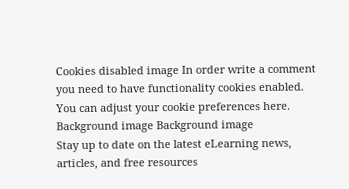Cookies disabled image In order write a comment you need to have functionality cookies enabled.
You can adjust your cookie preferences here.
Background image Background image
Stay up to date on the latest eLearning news, articles, and free resources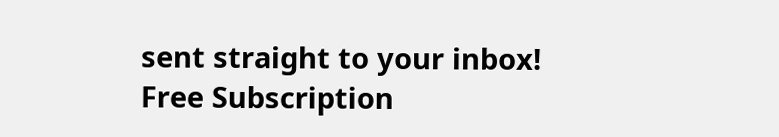sent straight to your inbox!
Free Subscription